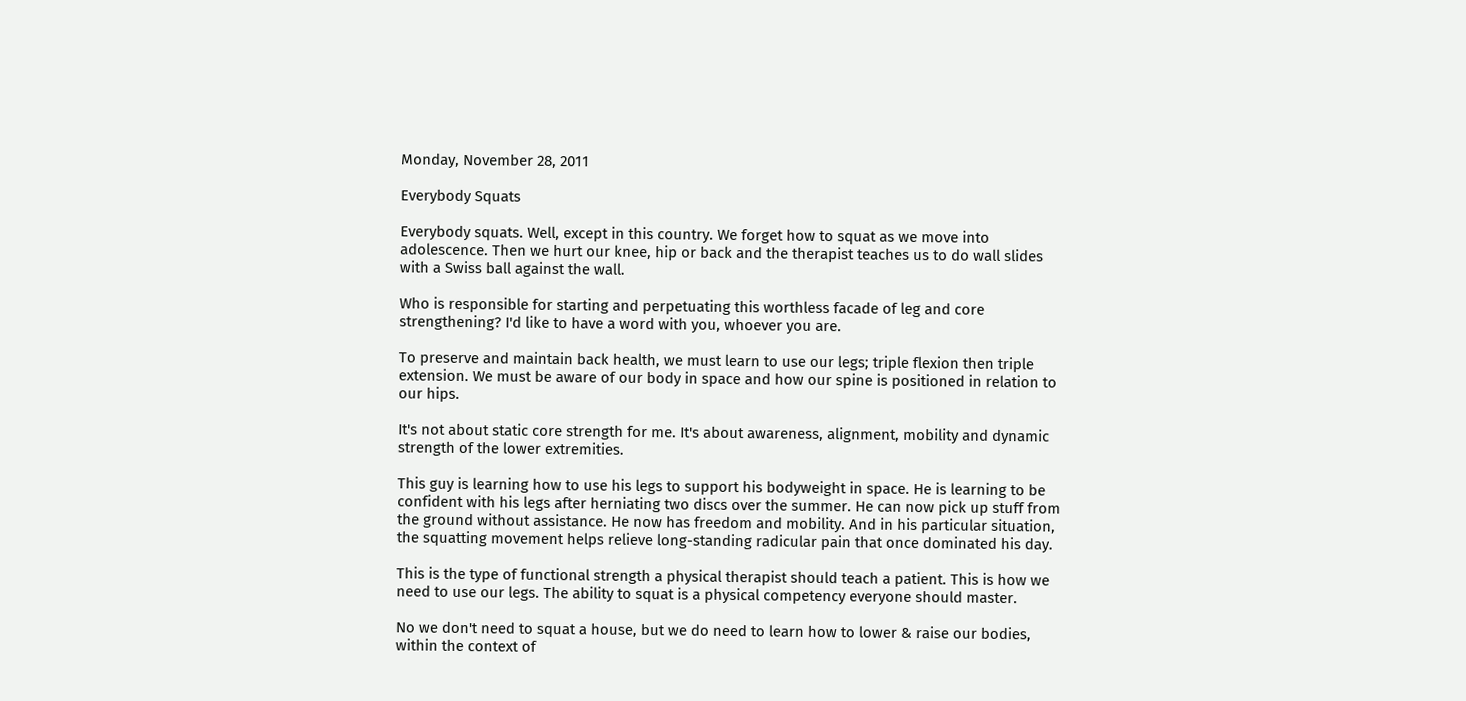Monday, November 28, 2011

Everybody Squats

Everybody squats. Well, except in this country. We forget how to squat as we move into adolescence. Then we hurt our knee, hip or back and the therapist teaches us to do wall slides with a Swiss ball against the wall.

Who is responsible for starting and perpetuating this worthless facade of leg and core strengthening? I'd like to have a word with you, whoever you are.

To preserve and maintain back health, we must learn to use our legs; triple flexion then triple extension. We must be aware of our body in space and how our spine is positioned in relation to our hips.

It's not about static core strength for me. It's about awareness, alignment, mobility and dynamic strength of the lower extremities.

This guy is learning how to use his legs to support his bodyweight in space. He is learning to be confident with his legs after herniating two discs over the summer. He can now pick up stuff from the ground without assistance. He now has freedom and mobility. And in his particular situation, the squatting movement helps relieve long-standing radicular pain that once dominated his day.

This is the type of functional strength a physical therapist should teach a patient. This is how we need to use our legs. The ability to squat is a physical competency everyone should master.

No we don't need to squat a house, but we do need to learn how to lower & raise our bodies, within the context of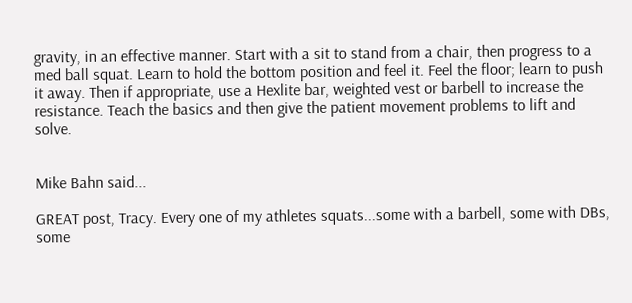gravity, in an effective manner. Start with a sit to stand from a chair, then progress to a med ball squat. Learn to hold the bottom position and feel it. Feel the floor; learn to push it away. Then if appropriate, use a Hexlite bar, weighted vest or barbell to increase the resistance. Teach the basics and then give the patient movement problems to lift and solve.


Mike Bahn said...

GREAT post, Tracy. Every one of my athletes squats...some with a barbell, some with DBs, some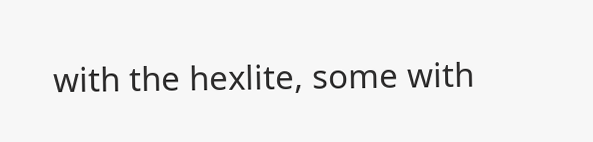with the hexlite, some with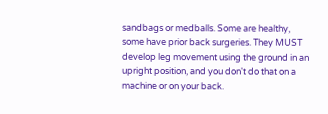sandbags or medballs. Some are healthy, some have prior back surgeries. They MUST develop leg movement using the ground in an upright position, and you don't do that on a machine or on your back.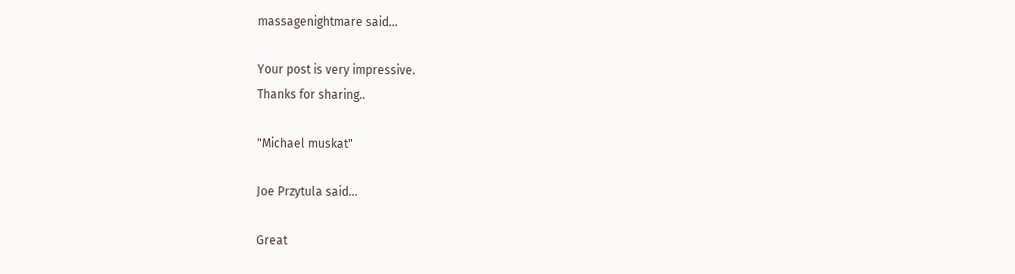massagenightmare said...

Your post is very impressive.
Thanks for sharing..

"Michael muskat"

Joe Przytula said...

Great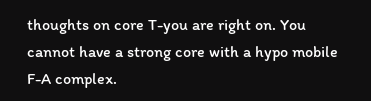thoughts on core T-you are right on. You cannot have a strong core with a hypo mobile F-A complex.